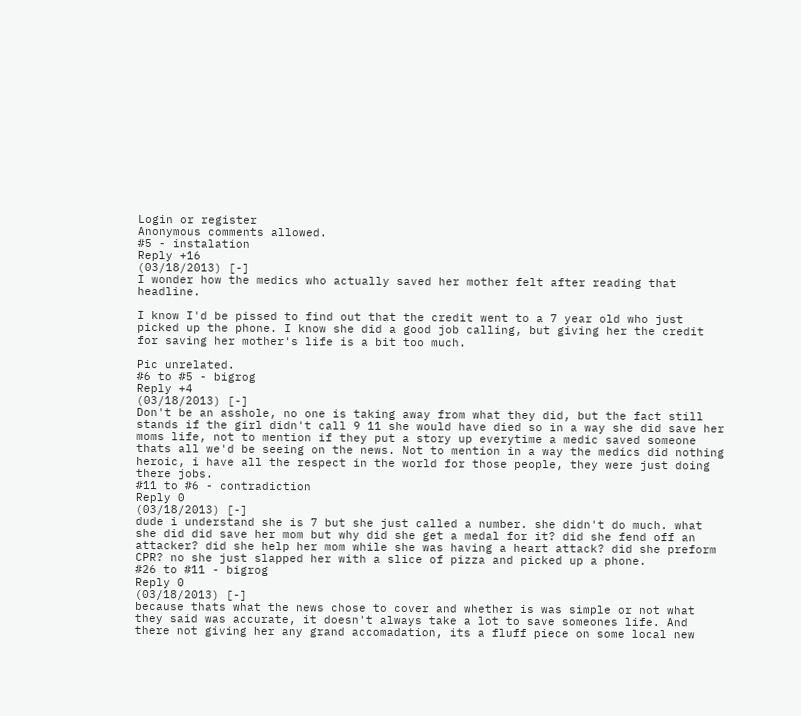Login or register
Anonymous comments allowed.
#5 - instalation
Reply +16
(03/18/2013) [-]
I wonder how the medics who actually saved her mother felt after reading that headline.

I know I'd be pissed to find out that the credit went to a 7 year old who just picked up the phone. I know she did a good job calling, but giving her the credit for saving her mother's life is a bit too much.

Pic unrelated.
#6 to #5 - bigrog
Reply +4
(03/18/2013) [-]
Don't be an asshole, no one is taking away from what they did, but the fact still stands if the girl didn't call 9 11 she would have died so in a way she did save her moms life, not to mention if they put a story up everytime a medic saved someone thats all we'd be seeing on the news. Not to mention in a way the medics did nothing heroic, i have all the respect in the world for those people, they were just doing there jobs.
#11 to #6 - contradiction
Reply 0
(03/18/2013) [-]
dude i understand she is 7 but she just called a number. she didn't do much. what she did did save her mom but why did she get a medal for it? did she fend off an attacker? did she help her mom while she was having a heart attack? did she preform CPR? no she just slapped her with a slice of pizza and picked up a phone.
#26 to #11 - bigrog
Reply 0
(03/18/2013) [-]
because thats what the news chose to cover and whether is was simple or not what they said was accurate, it doesn't always take a lot to save someones life. And there not giving her any grand accomadation, its a fluff piece on some local new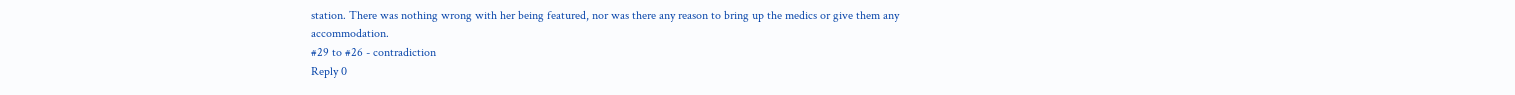station. There was nothing wrong with her being featured, nor was there any reason to bring up the medics or give them any accommodation.
#29 to #26 - contradiction
Reply 0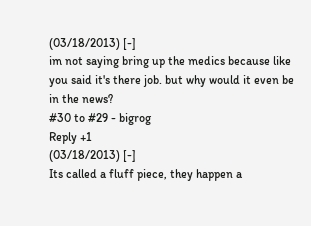(03/18/2013) [-]
im not saying bring up the medics because like you said it's there job. but why would it even be in the news?
#30 to #29 - bigrog
Reply +1
(03/18/2013) [-]
Its called a fluff piece, they happen a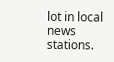lot in local news stations.